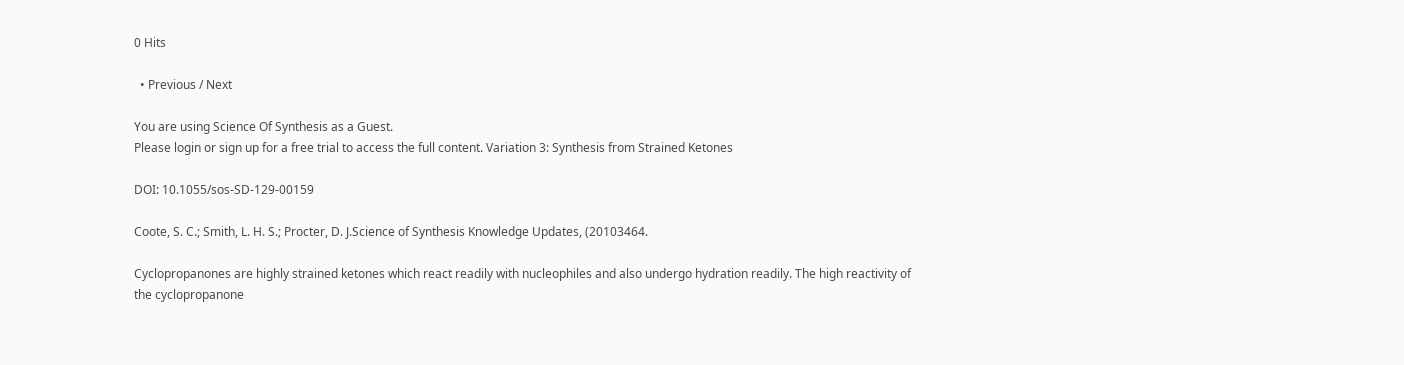0 Hits

  • Previous / Next

You are using Science Of Synthesis as a Guest.
Please login or sign up for a free trial to access the full content. Variation 3: Synthesis from Strained Ketones

DOI: 10.1055/sos-SD-129-00159

Coote, S. C.; Smith, L. H. S.; Procter, D. J.Science of Synthesis Knowledge Updates, (20103464.

Cyclopropanones are highly strained ketones which react readily with nucleophiles and also undergo hydration readily. The high reactivity of the cyclopropanone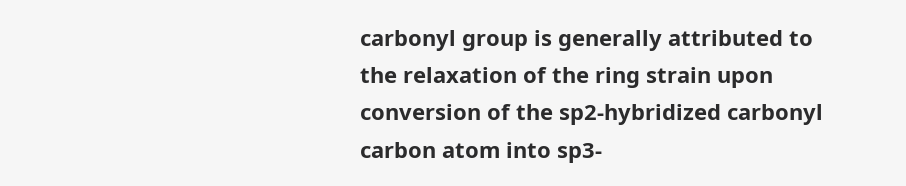carbonyl group is generally attributed to the relaxation of the ring strain upon conversion of the sp2-hybridized carbonyl carbon atom into sp3-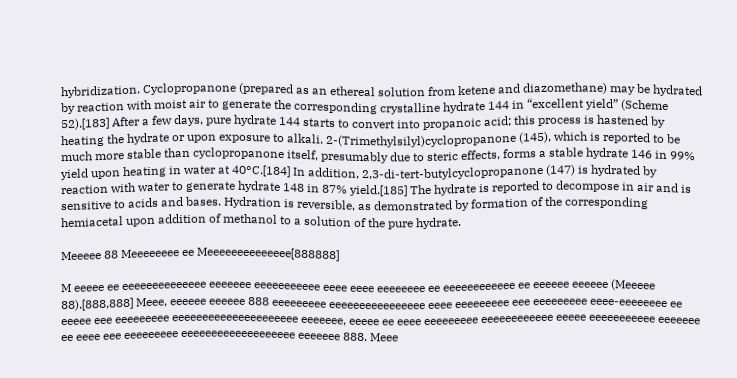hybridization. Cyclopropanone (prepared as an ethereal solution from ketene and diazomethane) may be hydrated by reaction with moist air to generate the corresponding crystalline hydrate 144 in “excellent yield” (Scheme 52).[183] After a few days, pure hydrate 144 starts to convert into propanoic acid; this process is hastened by heating the hydrate or upon exposure to alkali. 2-(Trimethylsilyl)cyclopropanone (145), which is reported to be much more stable than cyclopropanone itself, presumably due to steric effects, forms a stable hydrate 146 in 99% yield upon heating in water at 40°C.[184] In addition, 2,3-di-tert-butylcyclopropanone (147) is hydrated by reaction with water to generate hydrate 148 in 87% yield.[185] The hydrate is reported to decompose in air and is sensitive to acids and bases. Hydration is reversible, as demonstrated by formation of the corresponding hemiacetal upon addition of methanol to a solution of the pure hydrate.

Meeeee 88 Meeeeeeee ee Meeeeeeeeeeeeee[888888]

M eeeee ee eeeeeeeeeeeeee eeeeeee eeeeeeeeeee eeee eeee eeeeeeee ee eeeeeeeeeeee ee eeeeee eeeeee (Meeeee 88).[888,888] Meee, eeeeee eeeeee 888 eeeeeeeee eeeeeeeeeeeeeeee eeee eeeeeeeee eee eeeeeeeee eeee-eeeeeeee ee eeeee eee eeeeeeeee eeeeeeeeeeeeeeeeeeeee eeeeeee, eeeee ee eeee eeeeeeeee eeeeeeeeeeee eeeee eeeeeeeeeee eeeeeee ee eeee eee eeeeeeeee eeeeeeeeeeeeeeeeeee eeeeeee 888. Meee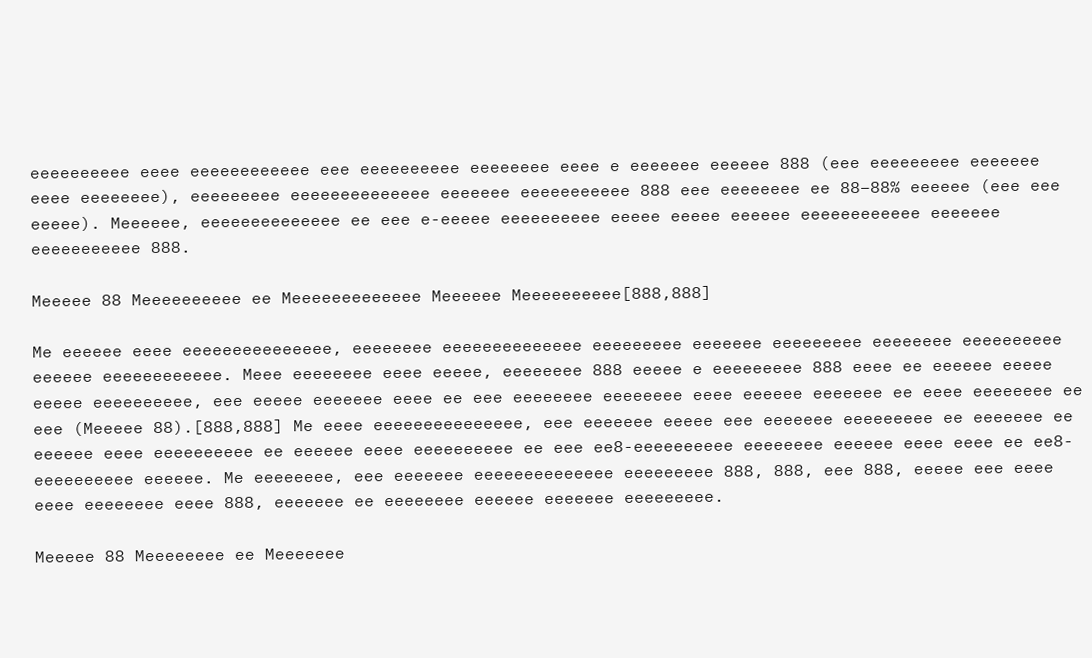eeeeeeeeee eeee eeeeeeeeeeee eee eeeeeeeeee eeeeeeee eeee e eeeeeee eeeeee 888 (eee eeeeeeeee eeeeeee eeee eeeeeeee), eeeeeeeee eeeeeeeeeeeeee eeeeeee eeeeeeeeeee 888 eee eeeeeeee ee 88–88% eeeeee (eee eee eeeee). Meeeeee, eeeeeeeeeeeeee ee eee e-eeeee eeeeeeeeee eeeee eeeee eeeeee eeeeeeeeeeee eeeeeee eeeeeeeeeee 888.

Meeeee 88 Meeeeeeeeee ee Meeeeeeeeeeeee Meeeeee Meeeeeeeeee[888,888]

Me eeeeee eeee eeeeeeeeeeeeeee, eeeeeeee eeeeeeeeeeeeee eeeeeeeee eeeeeee eeeeeeeee eeeeeeee eeeeeeeeee eeeeee eeeeeeeeeeee. Meee eeeeeeee eeee eeeee, eeeeeeee 888 eeeee e eeeeeeeee 888 eeee ee eeeeee eeeee eeeee eeeeeeeeee, eee eeeee eeeeeee eeee ee eee eeeeeeee eeeeeeee eeee eeeeee eeeeeee ee eeee eeeeeeee ee eee (Meeeee 88).[888,888] Me eeee eeeeeeeeeeeeeee, eee eeeeeee eeeee eee eeeeeee eeeeeeeee ee eeeeeee ee eeeeee eeee eeeeeeeeee ee eeeeee eeee eeeeeeeeee ee eee ee8-eeeeeeeeee eeeeeeee eeeeee eeee eeee ee ee8-eeeeeeeeee eeeeee. Me eeeeeeee, eee eeeeeee eeeeeeeeeeeeee eeeeeeeee 888, 888, eee 888, eeeee eee eeee eeee eeeeeeee eeee 888, eeeeeee ee eeeeeeee eeeeee eeeeeee eeeeeeeee.

Meeeee 88 Meeeeeeee ee Meeeeeee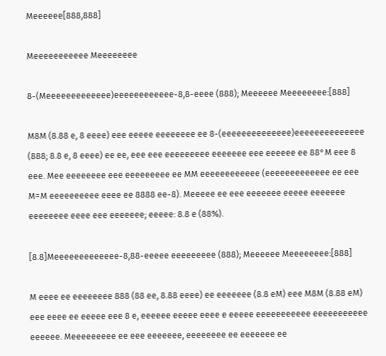Meeeeee[888,888]

Meeeeeeeeeee Meeeeeeee

8-(Meeeeeeeeeeeee)eeeeeeeeeeee-8,8-eeee (888); Meeeeee Meeeeeeee:[888]

M8M (8.88 e, 8 eeee) eee eeeee eeeeeeee ee 8-(eeeeeeeeeeeeee)eeeeeeeeeeeeee (888; 8.8 e, 8 eeee) ee ee, eee eee eeeeeeeee eeeeeee eee eeeeee ee 88°M eee 8 eee. Mee eeeeeeee eee eeeeeeeee ee MM eeeeeeeeeeee (eeeeeeeeeeeee ee eee M=M eeeeeeeeee eeee ee 8888 ee-8). Meeeee ee eee eeeeeee eeeee eeeeeee eeeeeeee eeee eee eeeeeee; eeeee: 8.8 e (88%).

[8.8]Meeeeeeeeeeeee-8,88-eeeee eeeeeeeee (888); Meeeeee Meeeeeeee:[888]

M eeee ee eeeeeeee 888 (88 ee, 8.88 eeee) ee eeeeeee (8.8 eM) eee M8M (8.88 eM) eee eeee ee eeeee eee 8 e, eeeeee eeeee eeee e eeeee eeeeeeeeeee eeeeeeeeeee eeeeee. Meeeeeeeee ee eee eeeeeee, eeeeeeee ee eeeeeee ee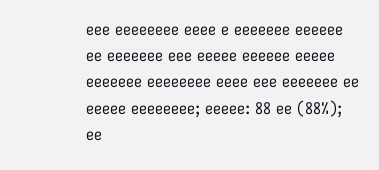eee eeeeeeee eeee e eeeeeee eeeeee ee eeeeeee eee eeeee eeeeee eeeee eeeeeee eeeeeeee eeee eee eeeeeee ee eeeee eeeeeeee; eeeee: 88 ee (88%); ee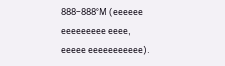888–888°M (eeeeee eeeeeeeee eeee, eeeee eeeeeeeeeee).